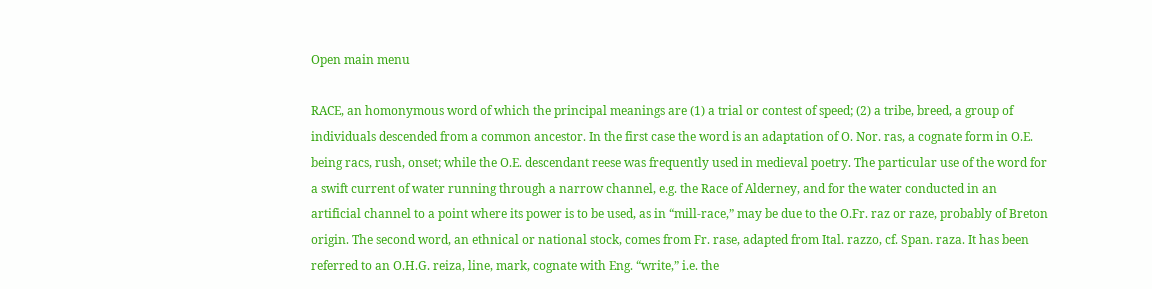Open main menu

RACE, an homonymous word of which the principal meanings are (1) a trial or contest of speed; (2) a tribe, breed, a group of individuals descended from a common ancestor. In the first case the word is an adaptation of O. Nor. ras, a cognate form in O.E. being racs, rush, onset; while the O.E. descendant reese was frequently used in medieval poetry. The particular use of the word for a swift current of water running through a narrow channel, e.g. the Race of Alderney, and for the water conducted in an artificial channel to a point where its power is to be used, as in “mill-race,” may be due to the O.Fr. raz or raze, probably of Breton origin. The second word, an ethnical or national stock, comes from Fr. rase, adapted from Ital. razzo, cf. Span. raza. It has been referred to an O.H.G. reiza, line, mark, cognate with Eng. “write,” i.e. the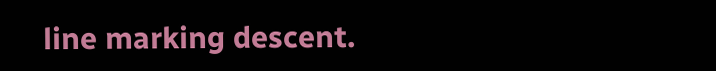line marking descent.